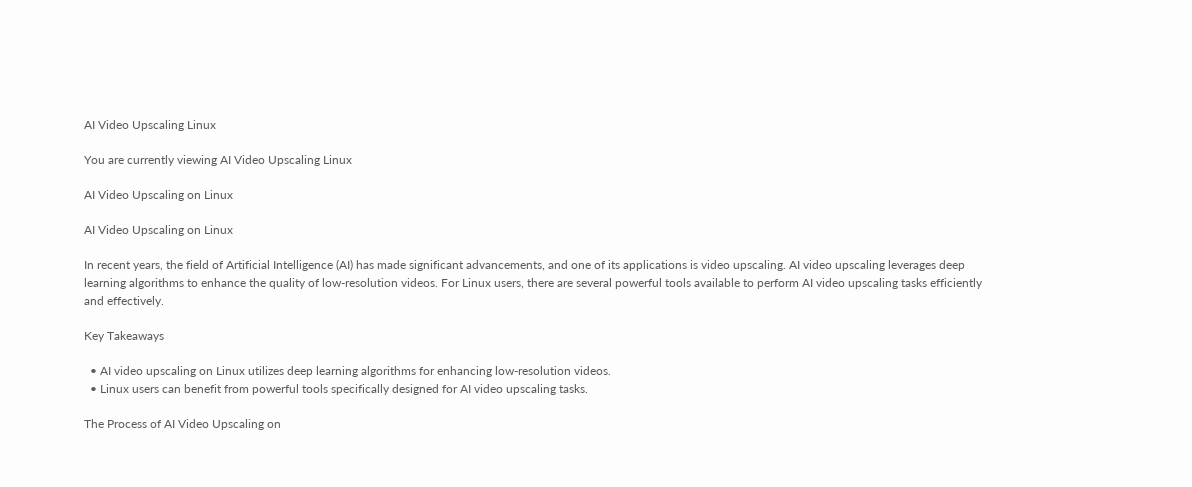AI Video Upscaling Linux

You are currently viewing AI Video Upscaling Linux

AI Video Upscaling on Linux

AI Video Upscaling on Linux

In recent years, the field of Artificial Intelligence (AI) has made significant advancements, and one of its applications is video upscaling. AI video upscaling leverages deep learning algorithms to enhance the quality of low-resolution videos. For Linux users, there are several powerful tools available to perform AI video upscaling tasks efficiently and effectively.

Key Takeaways

  • AI video upscaling on Linux utilizes deep learning algorithms for enhancing low-resolution videos.
  • Linux users can benefit from powerful tools specifically designed for AI video upscaling tasks.

The Process of AI Video Upscaling on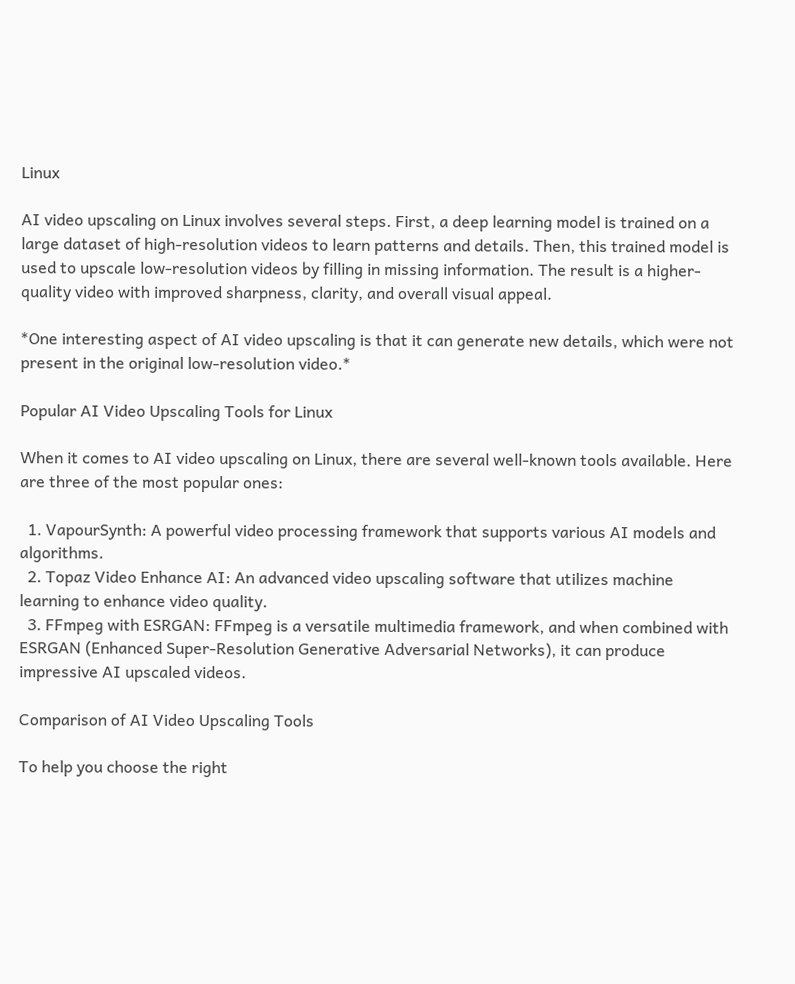Linux

AI video upscaling on Linux involves several steps. First, a deep learning model is trained on a large dataset of high-resolution videos to learn patterns and details. Then, this trained model is used to upscale low-resolution videos by filling in missing information. The result is a higher-quality video with improved sharpness, clarity, and overall visual appeal.

*One interesting aspect of AI video upscaling is that it can generate new details, which were not present in the original low-resolution video.*

Popular AI Video Upscaling Tools for Linux

When it comes to AI video upscaling on Linux, there are several well-known tools available. Here are three of the most popular ones:

  1. VapourSynth: A powerful video processing framework that supports various AI models and algorithms.
  2. Topaz Video Enhance AI: An advanced video upscaling software that utilizes machine learning to enhance video quality.
  3. FFmpeg with ESRGAN: FFmpeg is a versatile multimedia framework, and when combined with ESRGAN (Enhanced Super-Resolution Generative Adversarial Networks), it can produce impressive AI upscaled videos.

Comparison of AI Video Upscaling Tools

To help you choose the right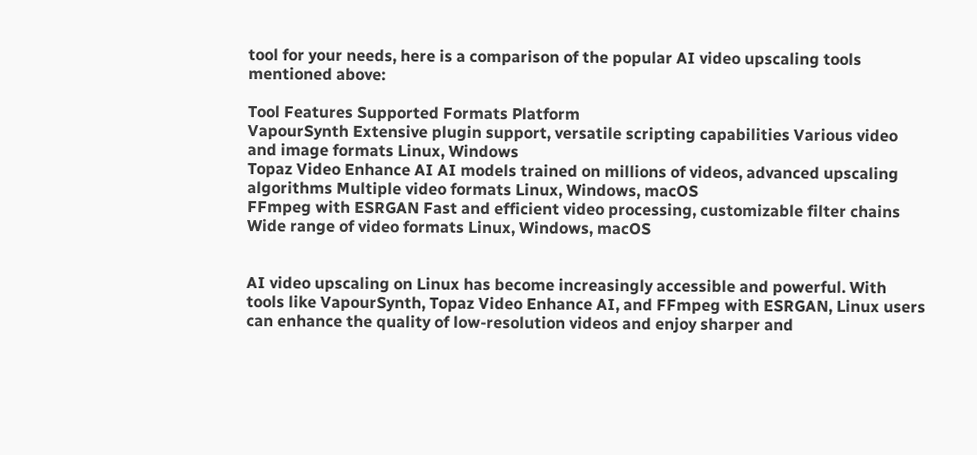tool for your needs, here is a comparison of the popular AI video upscaling tools mentioned above:

Tool Features Supported Formats Platform
VapourSynth Extensive plugin support, versatile scripting capabilities Various video and image formats Linux, Windows
Topaz Video Enhance AI AI models trained on millions of videos, advanced upscaling algorithms Multiple video formats Linux, Windows, macOS
FFmpeg with ESRGAN Fast and efficient video processing, customizable filter chains Wide range of video formats Linux, Windows, macOS


AI video upscaling on Linux has become increasingly accessible and powerful. With tools like VapourSynth, Topaz Video Enhance AI, and FFmpeg with ESRGAN, Linux users can enhance the quality of low-resolution videos and enjoy sharper and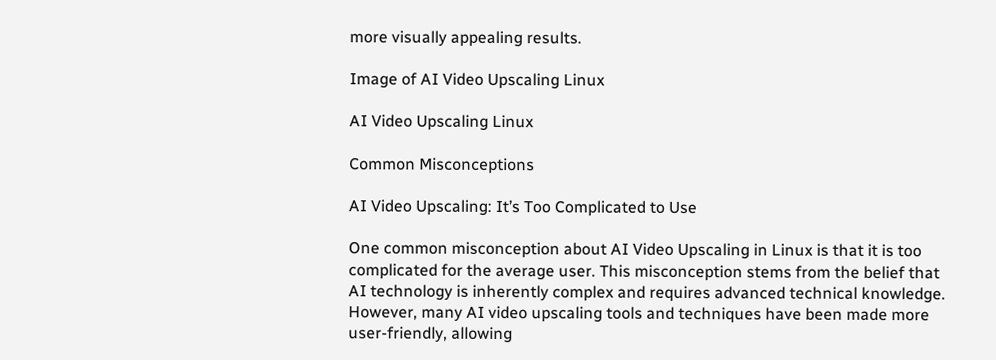more visually appealing results.

Image of AI Video Upscaling Linux

AI Video Upscaling Linux

Common Misconceptions

AI Video Upscaling: It’s Too Complicated to Use

One common misconception about AI Video Upscaling in Linux is that it is too complicated for the average user. This misconception stems from the belief that AI technology is inherently complex and requires advanced technical knowledge. However, many AI video upscaling tools and techniques have been made more user-friendly, allowing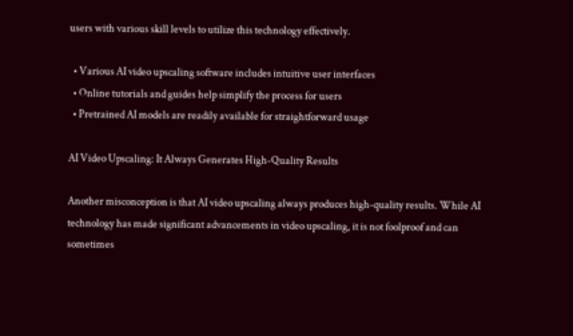users with various skill levels to utilize this technology effectively.

  • Various AI video upscaling software includes intuitive user interfaces
  • Online tutorials and guides help simplify the process for users
  • Pretrained AI models are readily available for straightforward usage

AI Video Upscaling: It Always Generates High-Quality Results

Another misconception is that AI video upscaling always produces high-quality results. While AI technology has made significant advancements in video upscaling, it is not foolproof and can sometimes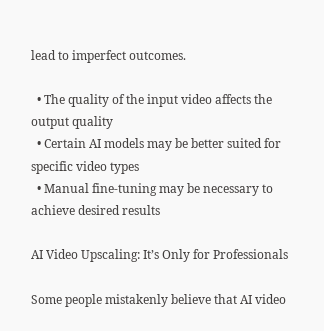lead to imperfect outcomes.

  • The quality of the input video affects the output quality
  • Certain AI models may be better suited for specific video types
  • Manual fine-tuning may be necessary to achieve desired results

AI Video Upscaling: It’s Only for Professionals

Some people mistakenly believe that AI video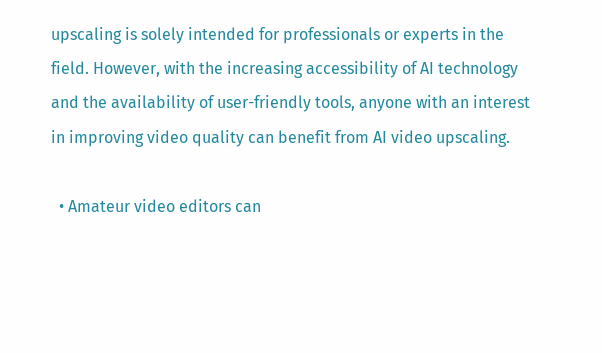upscaling is solely intended for professionals or experts in the field. However, with the increasing accessibility of AI technology and the availability of user-friendly tools, anyone with an interest in improving video quality can benefit from AI video upscaling.

  • Amateur video editors can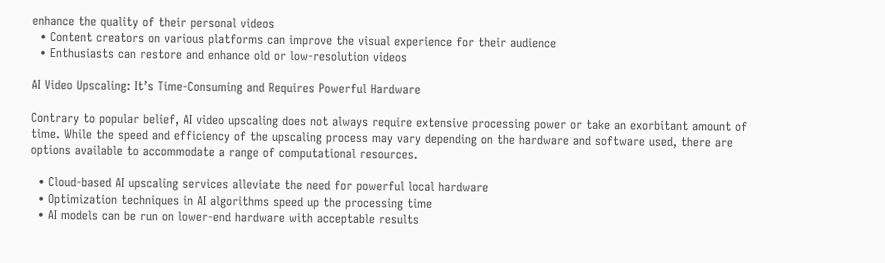enhance the quality of their personal videos
  • Content creators on various platforms can improve the visual experience for their audience
  • Enthusiasts can restore and enhance old or low-resolution videos

AI Video Upscaling: It’s Time-Consuming and Requires Powerful Hardware

Contrary to popular belief, AI video upscaling does not always require extensive processing power or take an exorbitant amount of time. While the speed and efficiency of the upscaling process may vary depending on the hardware and software used, there are options available to accommodate a range of computational resources.

  • Cloud-based AI upscaling services alleviate the need for powerful local hardware
  • Optimization techniques in AI algorithms speed up the processing time
  • AI models can be run on lower-end hardware with acceptable results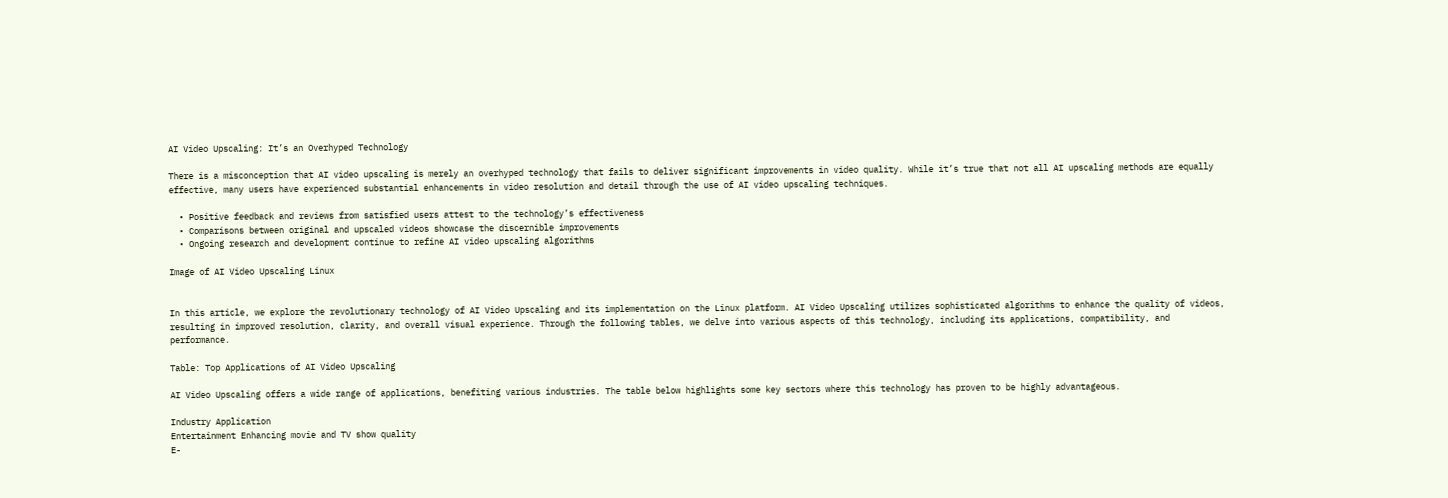AI Video Upscaling: It’s an Overhyped Technology

There is a misconception that AI video upscaling is merely an overhyped technology that fails to deliver significant improvements in video quality. While it’s true that not all AI upscaling methods are equally effective, many users have experienced substantial enhancements in video resolution and detail through the use of AI video upscaling techniques.

  • Positive feedback and reviews from satisfied users attest to the technology’s effectiveness
  • Comparisons between original and upscaled videos showcase the discernible improvements
  • Ongoing research and development continue to refine AI video upscaling algorithms

Image of AI Video Upscaling Linux


In this article, we explore the revolutionary technology of AI Video Upscaling and its implementation on the Linux platform. AI Video Upscaling utilizes sophisticated algorithms to enhance the quality of videos, resulting in improved resolution, clarity, and overall visual experience. Through the following tables, we delve into various aspects of this technology, including its applications, compatibility, and performance.

Table: Top Applications of AI Video Upscaling

AI Video Upscaling offers a wide range of applications, benefiting various industries. The table below highlights some key sectors where this technology has proven to be highly advantageous.

Industry Application
Entertainment Enhancing movie and TV show quality
E-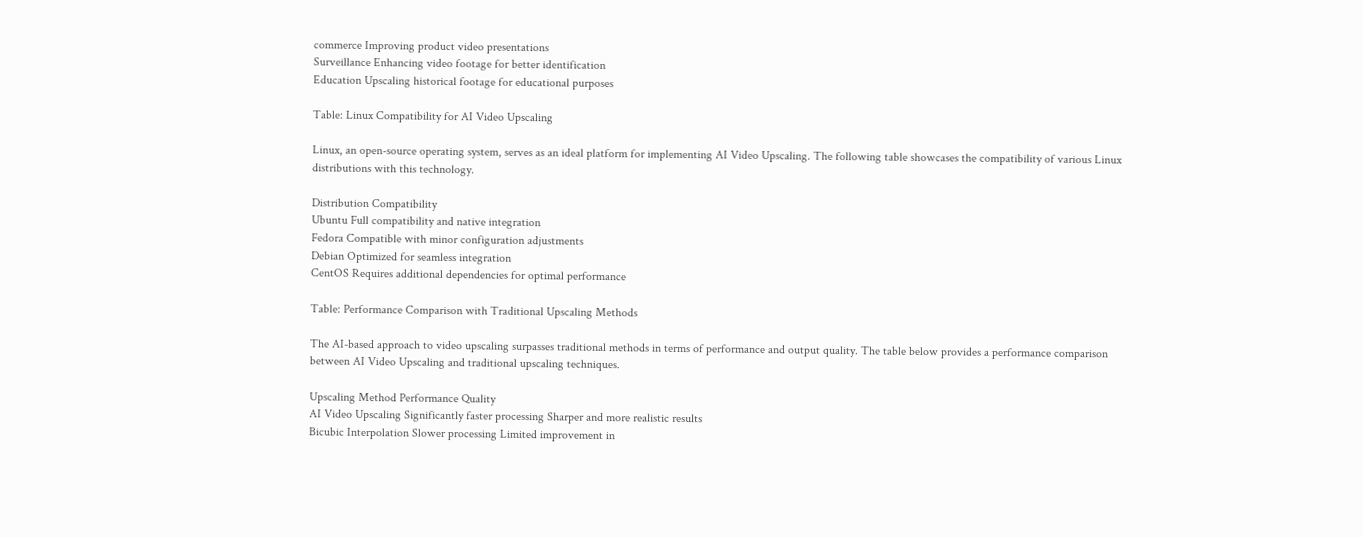commerce Improving product video presentations
Surveillance Enhancing video footage for better identification
Education Upscaling historical footage for educational purposes

Table: Linux Compatibility for AI Video Upscaling

Linux, an open-source operating system, serves as an ideal platform for implementing AI Video Upscaling. The following table showcases the compatibility of various Linux distributions with this technology.

Distribution Compatibility
Ubuntu Full compatibility and native integration
Fedora Compatible with minor configuration adjustments
Debian Optimized for seamless integration
CentOS Requires additional dependencies for optimal performance

Table: Performance Comparison with Traditional Upscaling Methods

The AI-based approach to video upscaling surpasses traditional methods in terms of performance and output quality. The table below provides a performance comparison between AI Video Upscaling and traditional upscaling techniques.

Upscaling Method Performance Quality
AI Video Upscaling Significantly faster processing Sharper and more realistic results
Bicubic Interpolation Slower processing Limited improvement in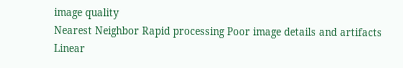image quality
Nearest Neighbor Rapid processing Poor image details and artifacts
Linear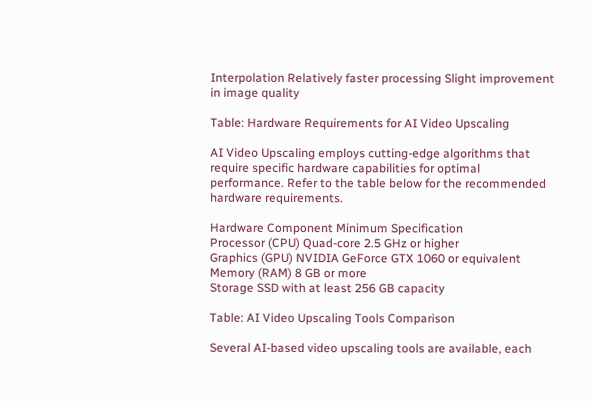Interpolation Relatively faster processing Slight improvement in image quality

Table: Hardware Requirements for AI Video Upscaling

AI Video Upscaling employs cutting-edge algorithms that require specific hardware capabilities for optimal performance. Refer to the table below for the recommended hardware requirements.

Hardware Component Minimum Specification
Processor (CPU) Quad-core 2.5 GHz or higher
Graphics (GPU) NVIDIA GeForce GTX 1060 or equivalent
Memory (RAM) 8 GB or more
Storage SSD with at least 256 GB capacity

Table: AI Video Upscaling Tools Comparison

Several AI-based video upscaling tools are available, each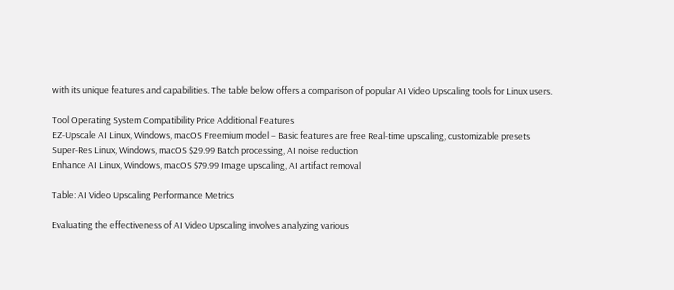with its unique features and capabilities. The table below offers a comparison of popular AI Video Upscaling tools for Linux users.

Tool Operating System Compatibility Price Additional Features
EZ-Upscale AI Linux, Windows, macOS Freemium model – Basic features are free Real-time upscaling, customizable presets
Super-Res Linux, Windows, macOS $29.99 Batch processing, AI noise reduction
Enhance AI Linux, Windows, macOS $79.99 Image upscaling, AI artifact removal

Table: AI Video Upscaling Performance Metrics

Evaluating the effectiveness of AI Video Upscaling involves analyzing various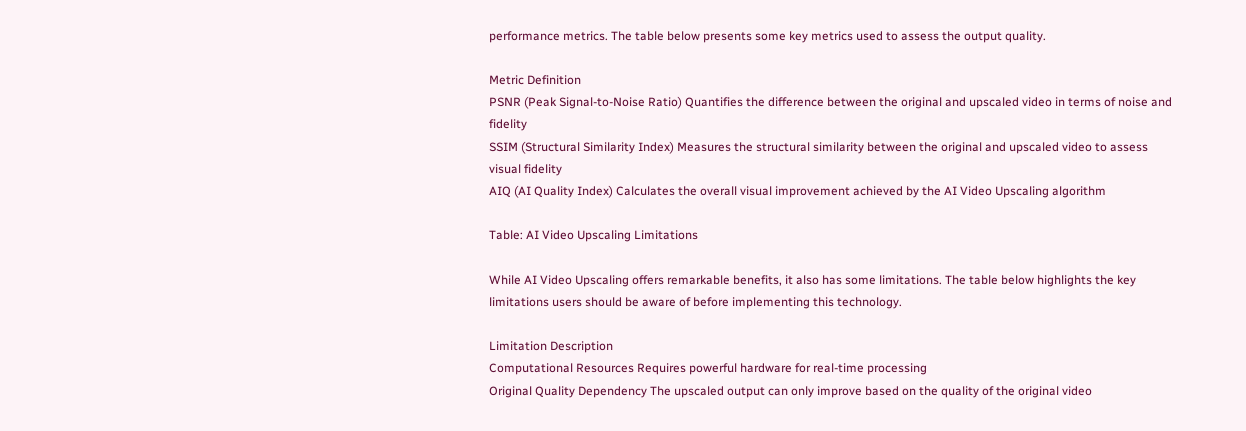performance metrics. The table below presents some key metrics used to assess the output quality.

Metric Definition
PSNR (Peak Signal-to-Noise Ratio) Quantifies the difference between the original and upscaled video in terms of noise and fidelity
SSIM (Structural Similarity Index) Measures the structural similarity between the original and upscaled video to assess visual fidelity
AIQ (AI Quality Index) Calculates the overall visual improvement achieved by the AI Video Upscaling algorithm

Table: AI Video Upscaling Limitations

While AI Video Upscaling offers remarkable benefits, it also has some limitations. The table below highlights the key limitations users should be aware of before implementing this technology.

Limitation Description
Computational Resources Requires powerful hardware for real-time processing
Original Quality Dependency The upscaled output can only improve based on the quality of the original video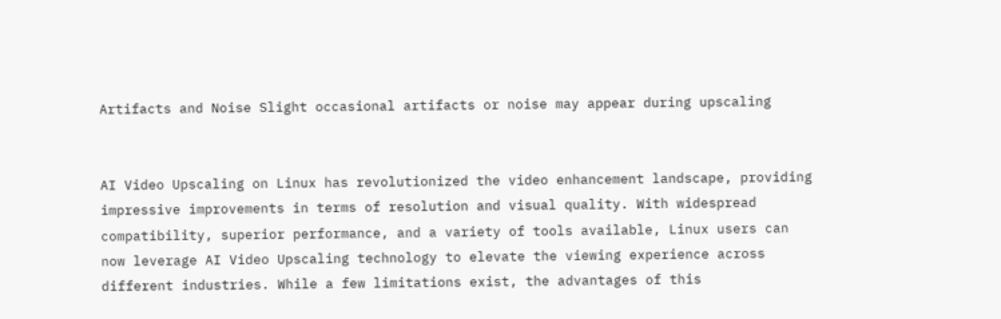Artifacts and Noise Slight occasional artifacts or noise may appear during upscaling


AI Video Upscaling on Linux has revolutionized the video enhancement landscape, providing impressive improvements in terms of resolution and visual quality. With widespread compatibility, superior performance, and a variety of tools available, Linux users can now leverage AI Video Upscaling technology to elevate the viewing experience across different industries. While a few limitations exist, the advantages of this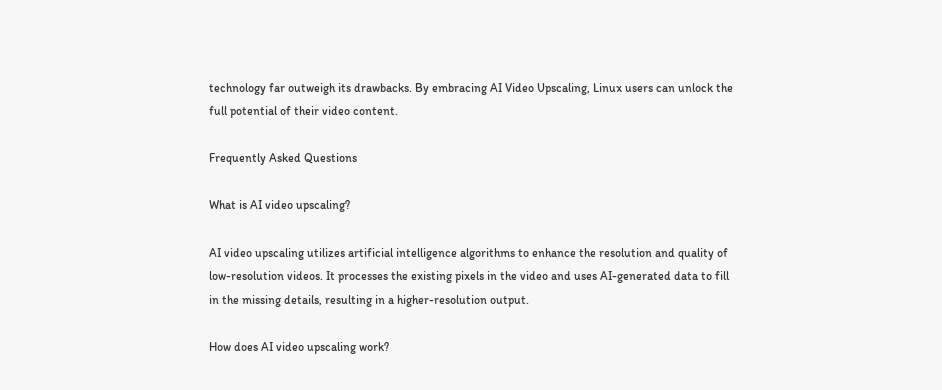technology far outweigh its drawbacks. By embracing AI Video Upscaling, Linux users can unlock the full potential of their video content.

Frequently Asked Questions

What is AI video upscaling?

AI video upscaling utilizes artificial intelligence algorithms to enhance the resolution and quality of low-resolution videos. It processes the existing pixels in the video and uses AI-generated data to fill in the missing details, resulting in a higher-resolution output.

How does AI video upscaling work?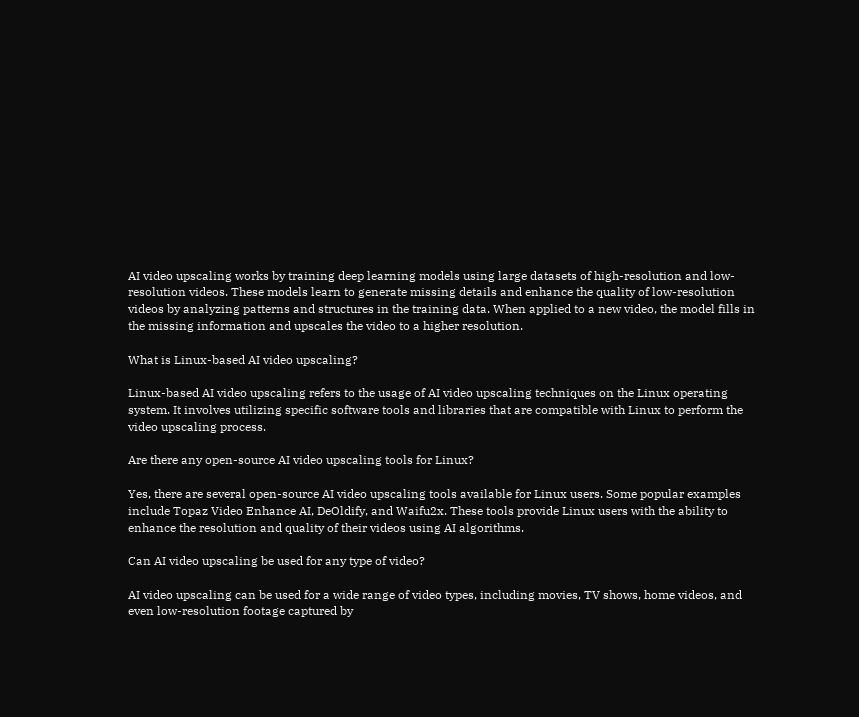AI video upscaling works by training deep learning models using large datasets of high-resolution and low-resolution videos. These models learn to generate missing details and enhance the quality of low-resolution videos by analyzing patterns and structures in the training data. When applied to a new video, the model fills in the missing information and upscales the video to a higher resolution.

What is Linux-based AI video upscaling?

Linux-based AI video upscaling refers to the usage of AI video upscaling techniques on the Linux operating system. It involves utilizing specific software tools and libraries that are compatible with Linux to perform the video upscaling process.

Are there any open-source AI video upscaling tools for Linux?

Yes, there are several open-source AI video upscaling tools available for Linux users. Some popular examples include Topaz Video Enhance AI, DeOldify, and Waifu2x. These tools provide Linux users with the ability to enhance the resolution and quality of their videos using AI algorithms.

Can AI video upscaling be used for any type of video?

AI video upscaling can be used for a wide range of video types, including movies, TV shows, home videos, and even low-resolution footage captured by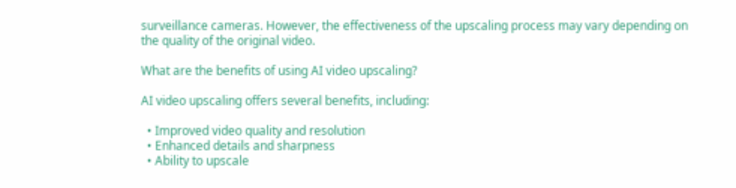surveillance cameras. However, the effectiveness of the upscaling process may vary depending on the quality of the original video.

What are the benefits of using AI video upscaling?

AI video upscaling offers several benefits, including:

  • Improved video quality and resolution
  • Enhanced details and sharpness
  • Ability to upscale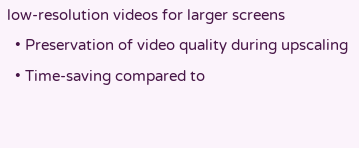low-resolution videos for larger screens
  • Preservation of video quality during upscaling
  • Time-saving compared to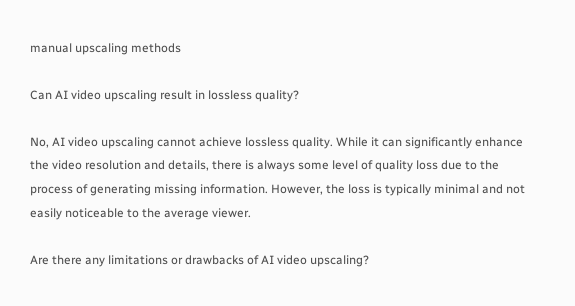manual upscaling methods

Can AI video upscaling result in lossless quality?

No, AI video upscaling cannot achieve lossless quality. While it can significantly enhance the video resolution and details, there is always some level of quality loss due to the process of generating missing information. However, the loss is typically minimal and not easily noticeable to the average viewer.

Are there any limitations or drawbacks of AI video upscaling?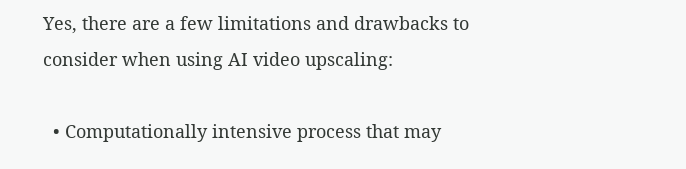Yes, there are a few limitations and drawbacks to consider when using AI video upscaling:

  • Computationally intensive process that may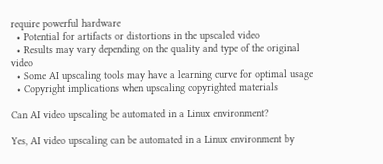require powerful hardware
  • Potential for artifacts or distortions in the upscaled video
  • Results may vary depending on the quality and type of the original video
  • Some AI upscaling tools may have a learning curve for optimal usage
  • Copyright implications when upscaling copyrighted materials

Can AI video upscaling be automated in a Linux environment?

Yes, AI video upscaling can be automated in a Linux environment by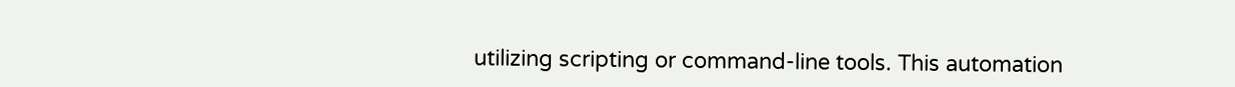utilizing scripting or command-line tools. This automation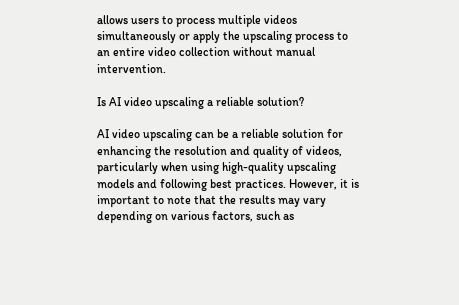allows users to process multiple videos simultaneously or apply the upscaling process to an entire video collection without manual intervention.

Is AI video upscaling a reliable solution?

AI video upscaling can be a reliable solution for enhancing the resolution and quality of videos, particularly when using high-quality upscaling models and following best practices. However, it is important to note that the results may vary depending on various factors, such as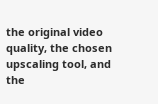the original video quality, the chosen upscaling tool, and the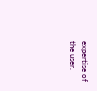expertise of the user.